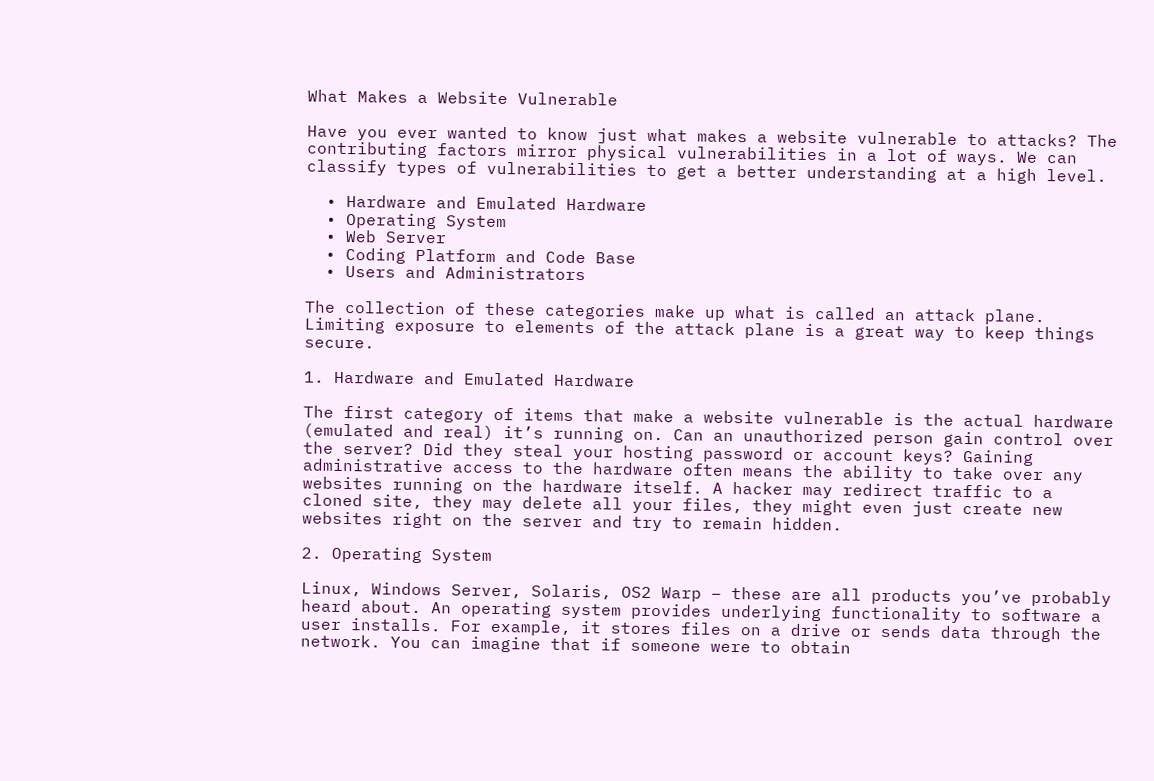What Makes a Website Vulnerable

Have you ever wanted to know just what makes a website vulnerable to attacks? The contributing factors mirror physical vulnerabilities in a lot of ways. We can classify types of vulnerabilities to get a better understanding at a high level.

  • Hardware and Emulated Hardware
  • Operating System
  • Web Server
  • Coding Platform and Code Base
  • Users and Administrators

The collection of these categories make up what is called an attack plane. Limiting exposure to elements of the attack plane is a great way to keep things secure.

1. Hardware and Emulated Hardware

The first category of items that make a website vulnerable is the actual hardware (emulated and real) it’s running on. Can an unauthorized person gain control over the server? Did they steal your hosting password or account keys? Gaining administrative access to the hardware often means the ability to take over any websites running on the hardware itself. A hacker may redirect traffic to a cloned site, they may delete all your files, they might even just create new websites right on the server and try to remain hidden.

2. Operating System

Linux, Windows Server, Solaris, OS2 Warp – these are all products you’ve probably heard about. An operating system provides underlying functionality to software a user installs. For example, it stores files on a drive or sends data through the network. You can imagine that if someone were to obtain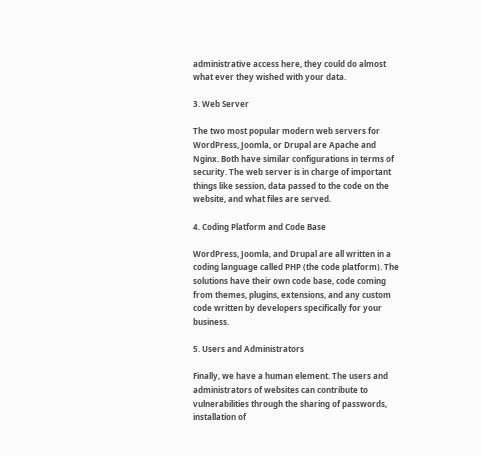administrative access here, they could do almost what ever they wished with your data.

3. Web Server

The two most popular modern web servers for WordPress, Joomla, or Drupal are Apache and Nginx. Both have similar configurations in terms of security. The web server is in charge of important things like session, data passed to the code on the website, and what files are served.

4. Coding Platform and Code Base

WordPress, Joomla, and Drupal are all written in a coding language called PHP (the code platform). The solutions have their own code base, code coming from themes, plugins, extensions, and any custom code written by developers specifically for your business.

5. Users and Administrators

Finally, we have a human element. The users and administrators of websites can contribute to vulnerabilities through the sharing of passwords, installation of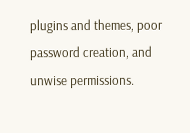plugins and themes, poor password creation, and unwise permissions.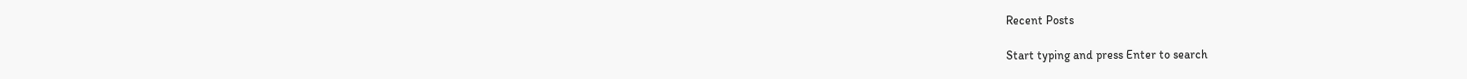Recent Posts

Start typing and press Enter to search